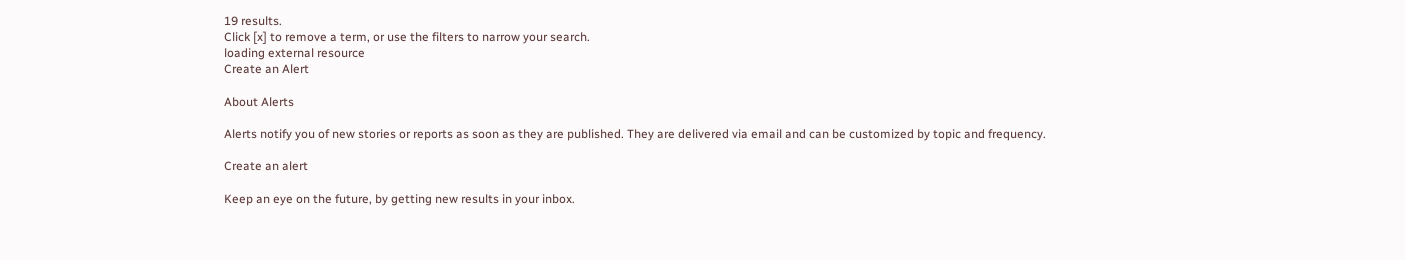19 results.
Click [x] to remove a term, or use the filters to narrow your search.
loading external resource
Create an Alert

About Alerts

Alerts notify you of new stories or reports as soon as they are published. They are delivered via email and can be customized by topic and frequency.

Create an alert

Keep an eye on the future, by getting new results in your inbox.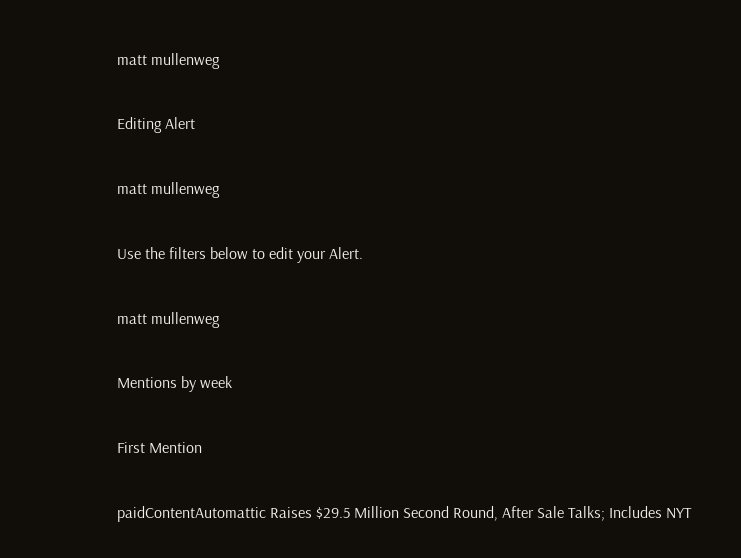matt mullenweg

Editing Alert

matt mullenweg

Use the filters below to edit your Alert.

matt mullenweg

Mentions by week

First Mention

paidContentAutomattic Raises $29.5 Million Second Round, After Sale Talks; Includes NYT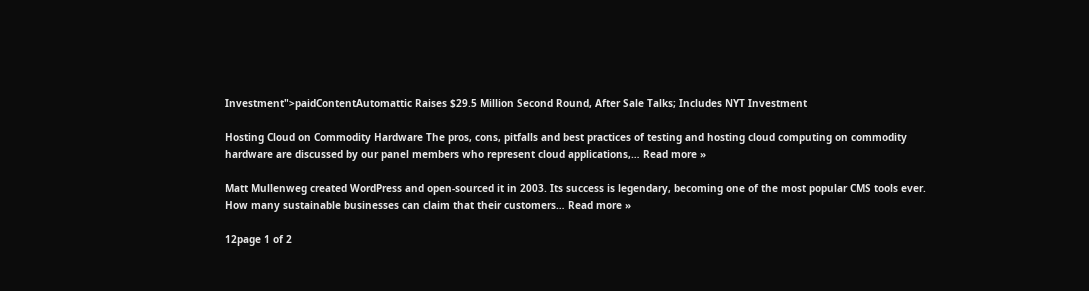Investment">paidContentAutomattic Raises $29.5 Million Second Round, After Sale Talks; Includes NYT Investment

Hosting Cloud on Commodity Hardware The pros, cons, pitfalls and best practices of testing and hosting cloud computing on commodity hardware are discussed by our panel members who represent cloud applications,… Read more »

Matt Mullenweg created WordPress and open-sourced it in 2003. Its success is legendary, becoming one of the most popular CMS tools ever. How many sustainable businesses can claim that their customers… Read more »

12page 1 of 2